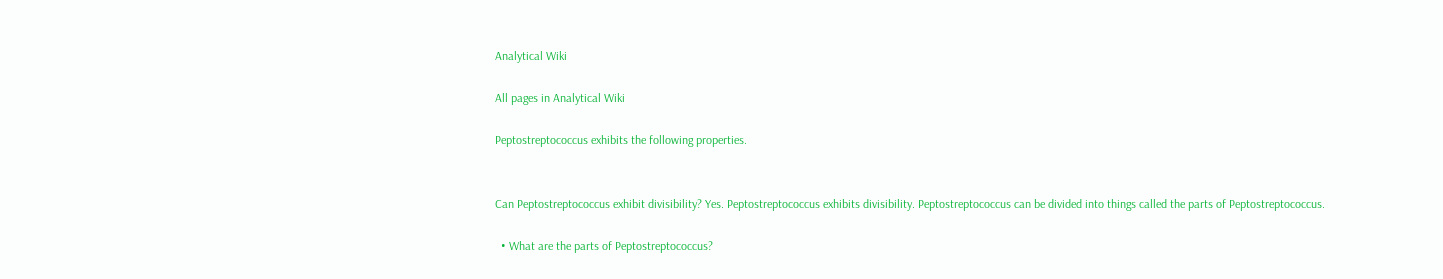Analytical Wiki

All pages in Analytical Wiki

Peptostreptococcus exhibits the following properties.


Can Peptostreptococcus exhibit divisibility? Yes. Peptostreptococcus exhibits divisibility. Peptostreptococcus can be divided into things called the parts of Peptostreptococcus.

  • What are the parts of Peptostreptococcus?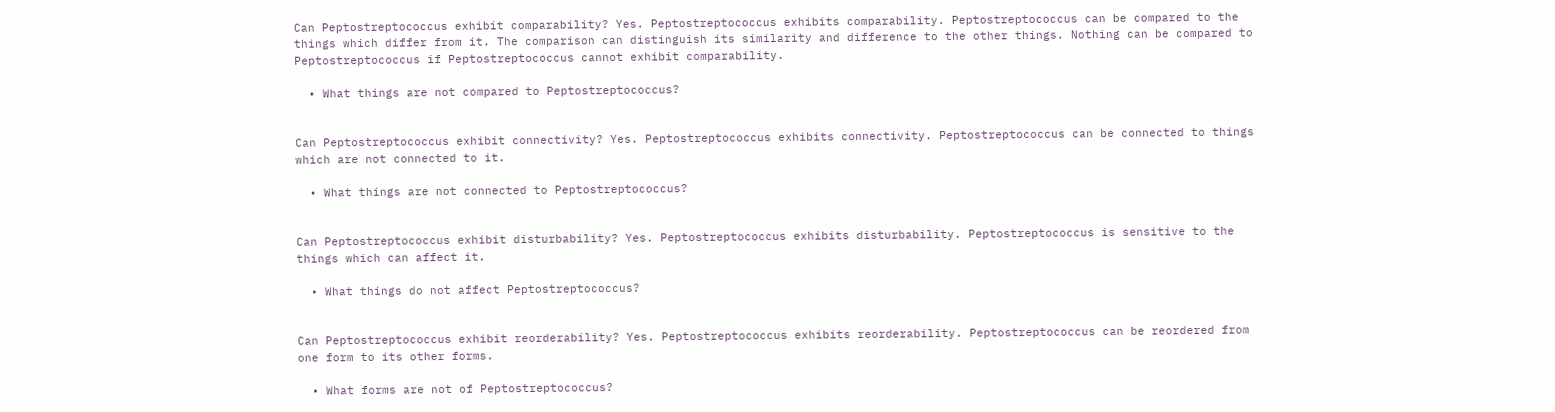Can Peptostreptococcus exhibit comparability? Yes. Peptostreptococcus exhibits comparability. Peptostreptococcus can be compared to the things which differ from it. The comparison can distinguish its similarity and difference to the other things. Nothing can be compared to Peptostreptococcus if Peptostreptococcus cannot exhibit comparability.

  • What things are not compared to Peptostreptococcus?


Can Peptostreptococcus exhibit connectivity? Yes. Peptostreptococcus exhibits connectivity. Peptostreptococcus can be connected to things which are not connected to it.

  • What things are not connected to Peptostreptococcus?


Can Peptostreptococcus exhibit disturbability? Yes. Peptostreptococcus exhibits disturbability. Peptostreptococcus is sensitive to the things which can affect it.

  • What things do not affect Peptostreptococcus?


Can Peptostreptococcus exhibit reorderability? Yes. Peptostreptococcus exhibits reorderability. Peptostreptococcus can be reordered from one form to its other forms.

  • What forms are not of Peptostreptococcus?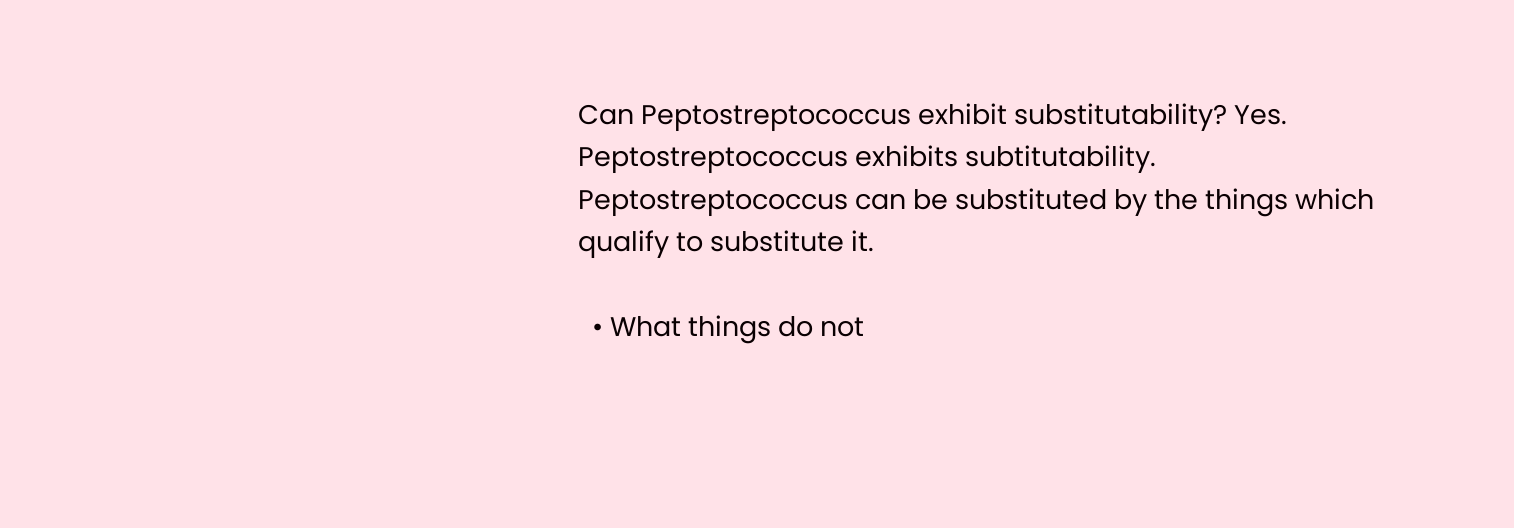Can Peptostreptococcus exhibit substitutability? Yes. Peptostreptococcus exhibits subtitutability. Peptostreptococcus can be substituted by the things which qualify to substitute it.

  • What things do not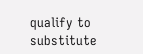qualify to substitute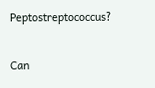Peptostreptococcus?


Can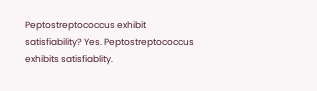Peptostreptococcus exhibit satisfiability? Yes. Peptostreptococcus exhibits satisfiablity.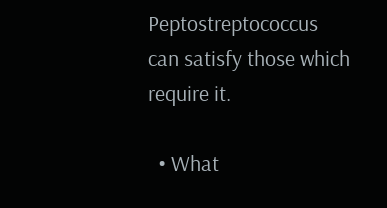Peptostreptococcus can satisfy those which require it.

  • What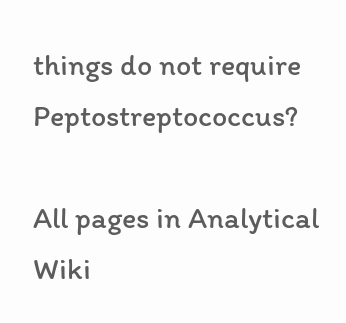things do not require Peptostreptococcus?

All pages in Analytical Wiki